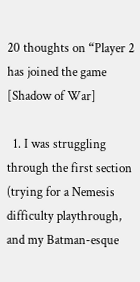20 thoughts on “Player 2 has joined the game [Shadow of War]

  1. I was struggling through the first section (trying for a Nemesis difficulty playthrough, and my Batman-esque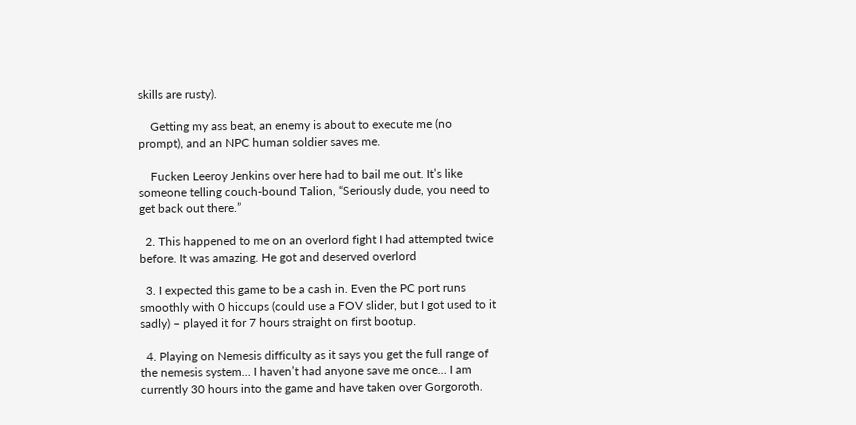skills are rusty).

    Getting my ass beat, an enemy is about to execute me (no prompt), and an NPC human soldier saves me.

    Fucken Leeroy Jenkins over here had to bail me out. It’s like someone telling couch-bound Talion, “Seriously dude, you need to get back out there.”

  2. This happened to me on an overlord fight I had attempted twice before. It was amazing. He got and deserved overlord

  3. I expected this game to be a cash in. Even the PC port runs smoothly with 0 hiccups (could use a FOV slider, but I got used to it sadly) – played it for 7 hours straight on first bootup.

  4. Playing on Nemesis difficulty as it says you get the full range of the nemesis system… I haven’t had anyone save me once… I am currently 30 hours into the game and have taken over Gorgoroth.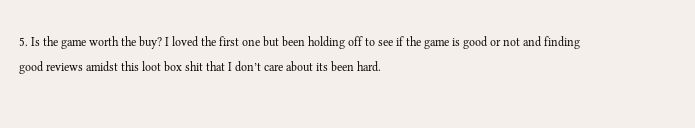5. Is the game worth the buy? I loved the first one but been holding off to see if the game is good or not and finding good reviews amidst this loot box shit that I don’t care about its been hard.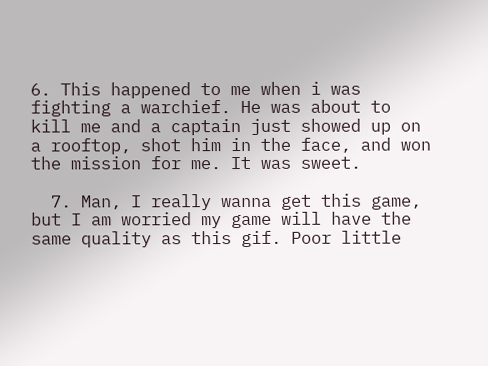6. This happened to me when i was fighting a warchief. He was about to kill me and a captain just showed up on a rooftop, shot him in the face, and won the mission for me. It was sweet.

  7. Man, I really wanna get this game, but I am worried my game will have the same quality as this gif. Poor little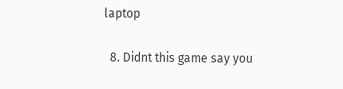laptop

  8. Didnt this game say you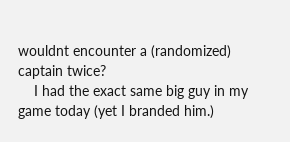wouldnt encounter a (randomized) captain twice?
    I had the exact same big guy in my game today (yet I branded him.)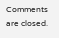Comments are closed.